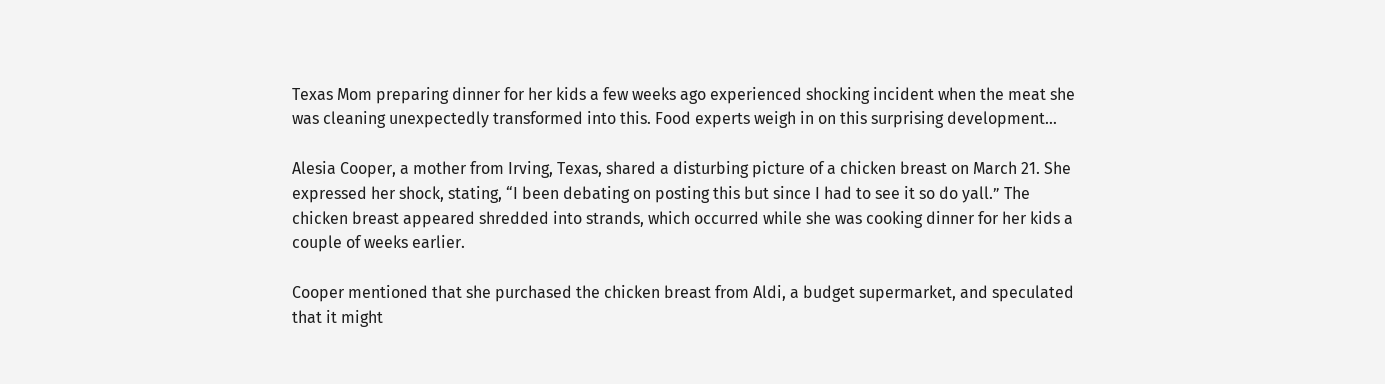Texas Mom preparing dinner for her kids a few weeks ago experienced shocking incident when the meat she was cleaning unexpectedly transformed into this. Food experts weigh in on this surprising development…

Alesia Cooper, a mother from Irving, Texas, shared a disturbing picture of a chicken breast on March 21. She expressed her shock, stating, “I been debating on posting this but since I had to see it so do yall.” The chicken breast appeared shredded into strands, which occurred while she was cooking dinner for her kids a couple of weeks earlier.

Cooper mentioned that she purchased the chicken breast from Aldi, a budget supermarket, and speculated that it might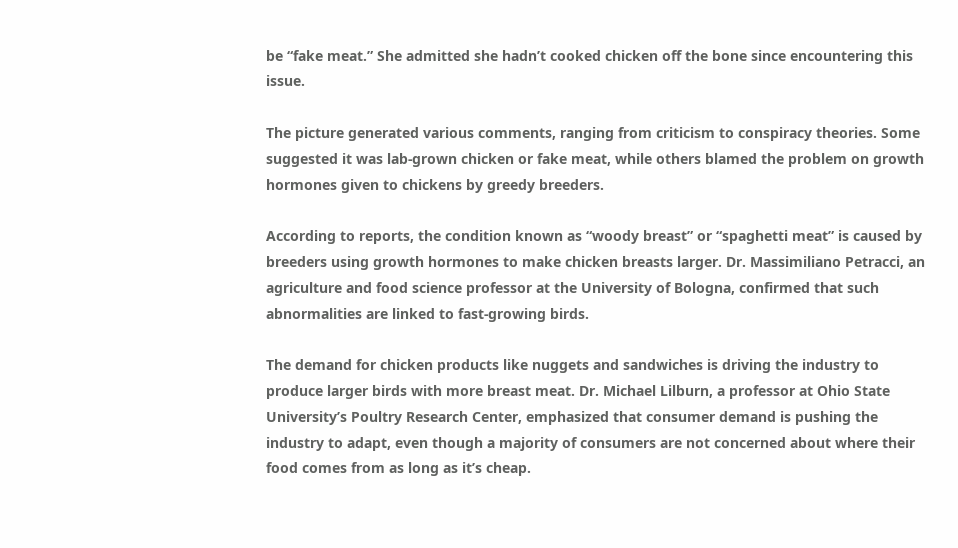be “fake meat.” She admitted she hadn’t cooked chicken off the bone since encountering this issue.

The picture generated various comments, ranging from criticism to conspiracy theories. Some suggested it was lab-grown chicken or fake meat, while others blamed the problem on growth hormones given to chickens by greedy breeders.

According to reports, the condition known as “woody breast” or “spaghetti meat” is caused by breeders using growth hormones to make chicken breasts larger. Dr. Massimiliano Petracci, an agriculture and food science professor at the University of Bologna, confirmed that such abnormalities are linked to fast-growing birds.

The demand for chicken products like nuggets and sandwiches is driving the industry to produce larger birds with more breast meat. Dr. Michael Lilburn, a professor at Ohio State University’s Poultry Research Center, emphasized that consumer demand is pushing the industry to adapt, even though a majority of consumers are not concerned about where their food comes from as long as it’s cheap.